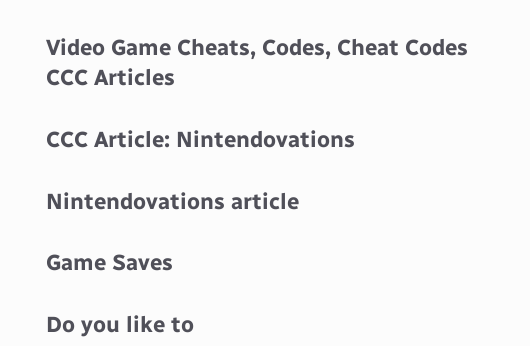Video Game Cheats, Codes, Cheat Codes
CCC Articles

CCC Article: Nintendovations

Nintendovations article

Game Saves

Do you like to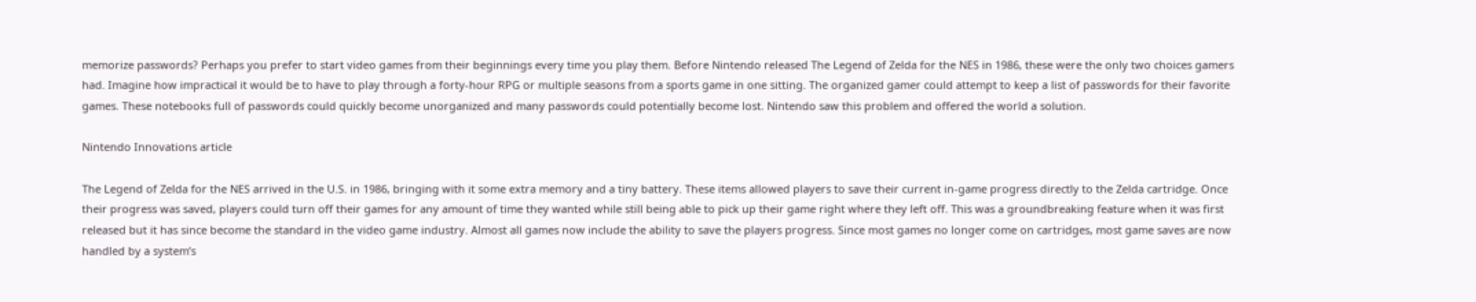memorize passwords? Perhaps you prefer to start video games from their beginnings every time you play them. Before Nintendo released The Legend of Zelda for the NES in 1986, these were the only two choices gamers had. Imagine how impractical it would be to have to play through a forty-hour RPG or multiple seasons from a sports game in one sitting. The organized gamer could attempt to keep a list of passwords for their favorite games. These notebooks full of passwords could quickly become unorganized and many passwords could potentially become lost. Nintendo saw this problem and offered the world a solution.

Nintendo Innovations article

The Legend of Zelda for the NES arrived in the U.S. in 1986, bringing with it some extra memory and a tiny battery. These items allowed players to save their current in-game progress directly to the Zelda cartridge. Once their progress was saved, players could turn off their games for any amount of time they wanted while still being able to pick up their game right where they left off. This was a groundbreaking feature when it was first released but it has since become the standard in the video game industry. Almost all games now include the ability to save the players progress. Since most games no longer come on cartridges, most game saves are now handled by a system’s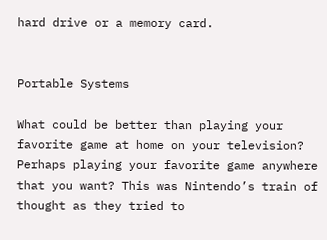hard drive or a memory card.


Portable Systems

What could be better than playing your favorite game at home on your television? Perhaps playing your favorite game anywhere that you want? This was Nintendo’s train of thought as they tried to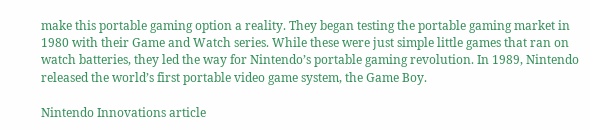make this portable gaming option a reality. They began testing the portable gaming market in 1980 with their Game and Watch series. While these were just simple little games that ran on watch batteries, they led the way for Nintendo’s portable gaming revolution. In 1989, Nintendo released the world’s first portable video game system, the Game Boy.

Nintendo Innovations article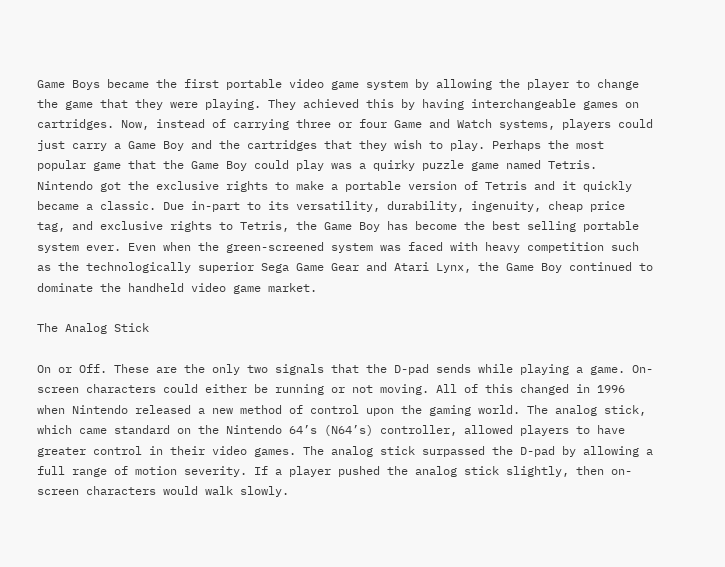Game Boys became the first portable video game system by allowing the player to change the game that they were playing. They achieved this by having interchangeable games on cartridges. Now, instead of carrying three or four Game and Watch systems, players could just carry a Game Boy and the cartridges that they wish to play. Perhaps the most popular game that the Game Boy could play was a quirky puzzle game named Tetris. Nintendo got the exclusive rights to make a portable version of Tetris and it quickly became a classic. Due in-part to its versatility, durability, ingenuity, cheap price tag, and exclusive rights to Tetris, the Game Boy has become the best selling portable system ever. Even when the green-screened system was faced with heavy competition such as the technologically superior Sega Game Gear and Atari Lynx, the Game Boy continued to dominate the handheld video game market.

The Analog Stick

On or Off. These are the only two signals that the D-pad sends while playing a game. On-screen characters could either be running or not moving. All of this changed in 1996 when Nintendo released a new method of control upon the gaming world. The analog stick, which came standard on the Nintendo 64’s (N64’s) controller, allowed players to have greater control in their video games. The analog stick surpassed the D-pad by allowing a full range of motion severity. If a player pushed the analog stick slightly, then on-screen characters would walk slowly.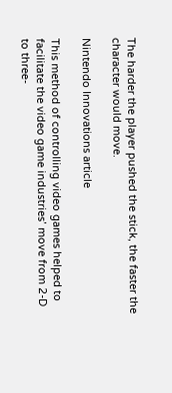The harder the player pushed the stick, the faster the character would move.

Nintendo Innovations article

This method of controlling video games helped to facilitate the video game industries’ move from 2-D to three-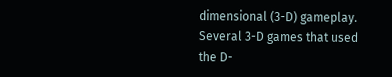dimensional (3-D) gameplay. Several 3-D games that used the D-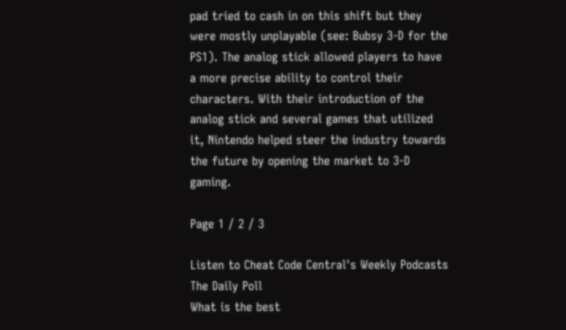pad tried to cash in on this shift but they were mostly unplayable (see: Bubsy 3-D for the PS1). The analog stick allowed players to have a more precise ability to control their characters. With their introduction of the analog stick and several games that utilized it, Nintendo helped steer the industry towards the future by opening the market to 3-D gaming.

Page 1 / 2 / 3

Listen to Cheat Code Central's Weekly Podcasts
The Daily Poll
What is the best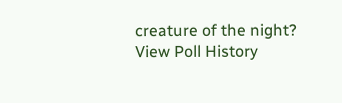creature of the night?
View Poll History